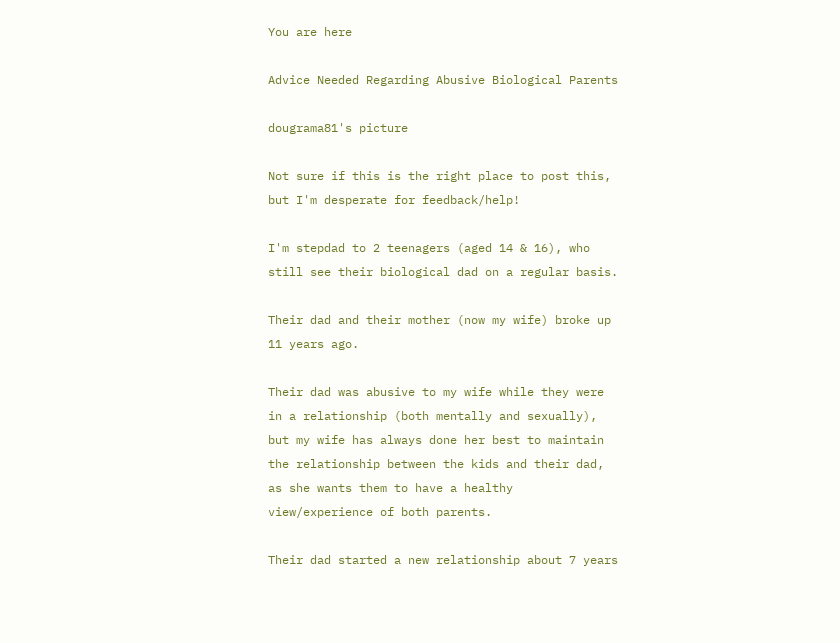You are here

Advice Needed Regarding Abusive Biological Parents

dougrama81's picture

Not sure if this is the right place to post this, but I'm desperate for feedback/help!

I'm stepdad to 2 teenagers (aged 14 & 16), who still see their biological dad on a regular basis.

Their dad and their mother (now my wife) broke up 11 years ago.

Their dad was abusive to my wife while they were in a relationship (both mentally and sexually), but my wife has always done her best to maintain the relationship between the kids and their dad, as she wants them to have a healthy view/experience of both parents.

Their dad started a new relationship about 7 years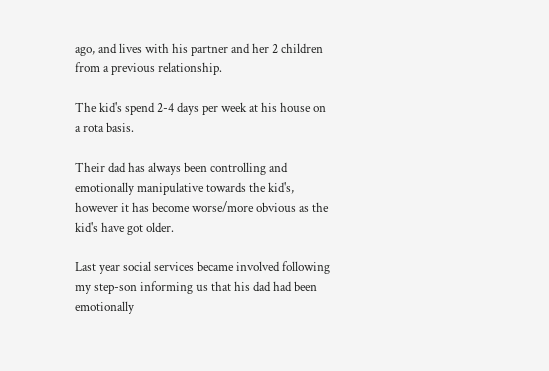ago, and lives with his partner and her 2 children from a previous relationship.

The kid's spend 2-4 days per week at his house on a rota basis.

Their dad has always been controlling and emotionally manipulative towards the kid's, however it has become worse/more obvious as the kid's have got older.

Last year social services became involved following my step-son informing us that his dad had been emotionally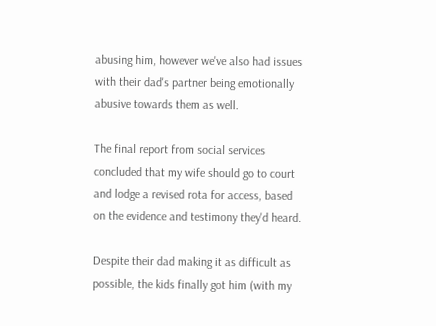abusing him, however we've also had issues with their dad's partner being emotionally abusive towards them as well.

The final report from social services concluded that my wife should go to court and lodge a revised rota for access, based on the evidence and testimony they'd heard.

Despite their dad making it as difficult as possible, the kids finally got him (with my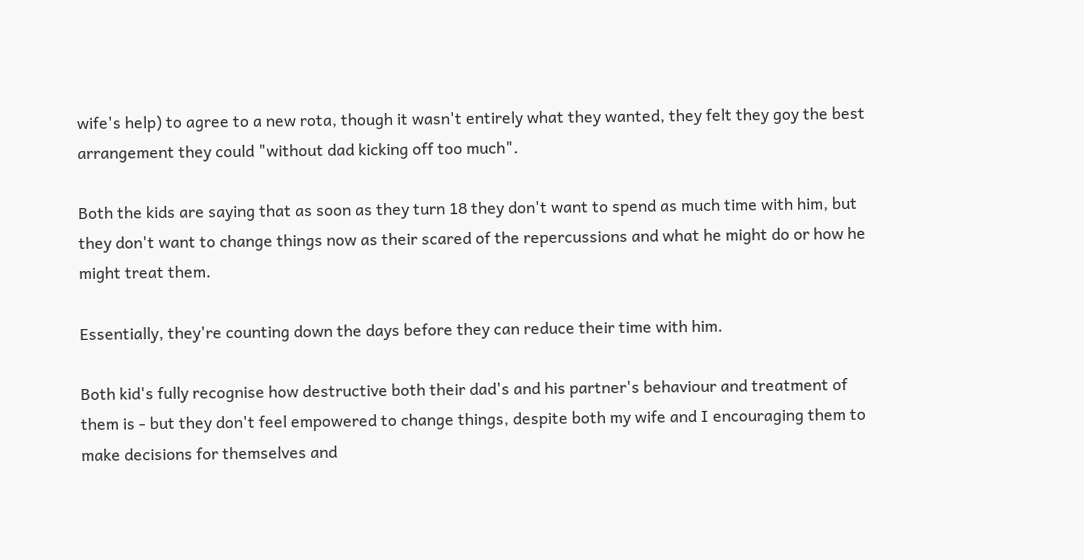wife's help) to agree to a new rota, though it wasn't entirely what they wanted, they felt they goy the best arrangement they could "without dad kicking off too much".

Both the kids are saying that as soon as they turn 18 they don't want to spend as much time with him, but they don't want to change things now as their scared of the repercussions and what he might do or how he might treat them.

Essentially, they're counting down the days before they can reduce their time with him.

Both kid's fully recognise how destructive both their dad's and his partner's behaviour and treatment of them is - but they don't feel empowered to change things, despite both my wife and I encouraging them to make decisions for themselves and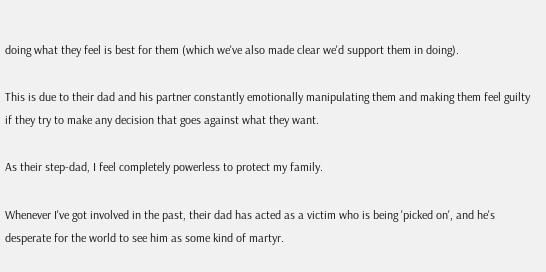doing what they feel is best for them (which we've also made clear we'd support them in doing).

This is due to their dad and his partner constantly emotionally manipulating them and making them feel guilty if they try to make any decision that goes against what they want.

As their step-dad, I feel completely powerless to protect my family.

Whenever I've got involved in the past, their dad has acted as a victim who is being 'picked on', and he's desperate for the world to see him as some kind of martyr.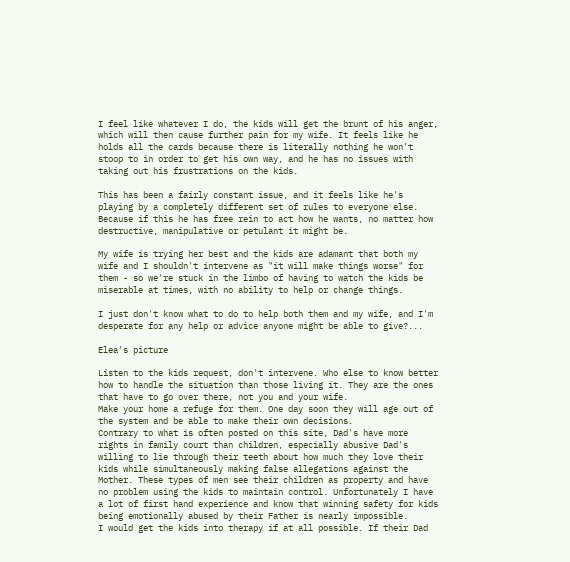I feel like whatever I do, the kids will get the brunt of his anger, which will then cause further pain for my wife. It feels like he holds all the cards because there is literally nothing he won't stoop to in order to get his own way, and he has no issues with taking out his frustrations on the kids.

This has been a fairly constant issue, and it feels like he's playing by a completely different set of rules to everyone else. Because if this he has free rein to act how he wants, no matter how destructive, manipulative or petulant it might be.

My wife is trying her best and the kids are adamant that both my wife and I shouldn't intervene as "it will make things worse" for them - so we're stuck in the limbo of having to watch the kids be miserable at times, with no ability to help or change things.

I just don't know what to do to help both them and my wife, and I'm desperate for any help or advice anyone might be able to give?...

Elea's picture

Listen to the kids request, don't intervene. Who else to know better how to handle the situation than those living it. They are the ones that have to go over there, not you and your wife.
Make your home a refuge for them. One day soon they will age out of the system and be able to make their own decisions.
Contrary to what is often posted on this site, Dad's have more rights in family court than children, especially abusive Dad's willing to lie through their teeth about how much they love their kids while simultaneously making false allegations against the Mother. These types of men see their children as property and have no problem using the kids to maintain control. Unfortunately I have a lot of first hand experience and know that winning safety for kids being emotionally abused by their Father is nearly impossible.
I would get the kids into therapy if at all possible. If their Dad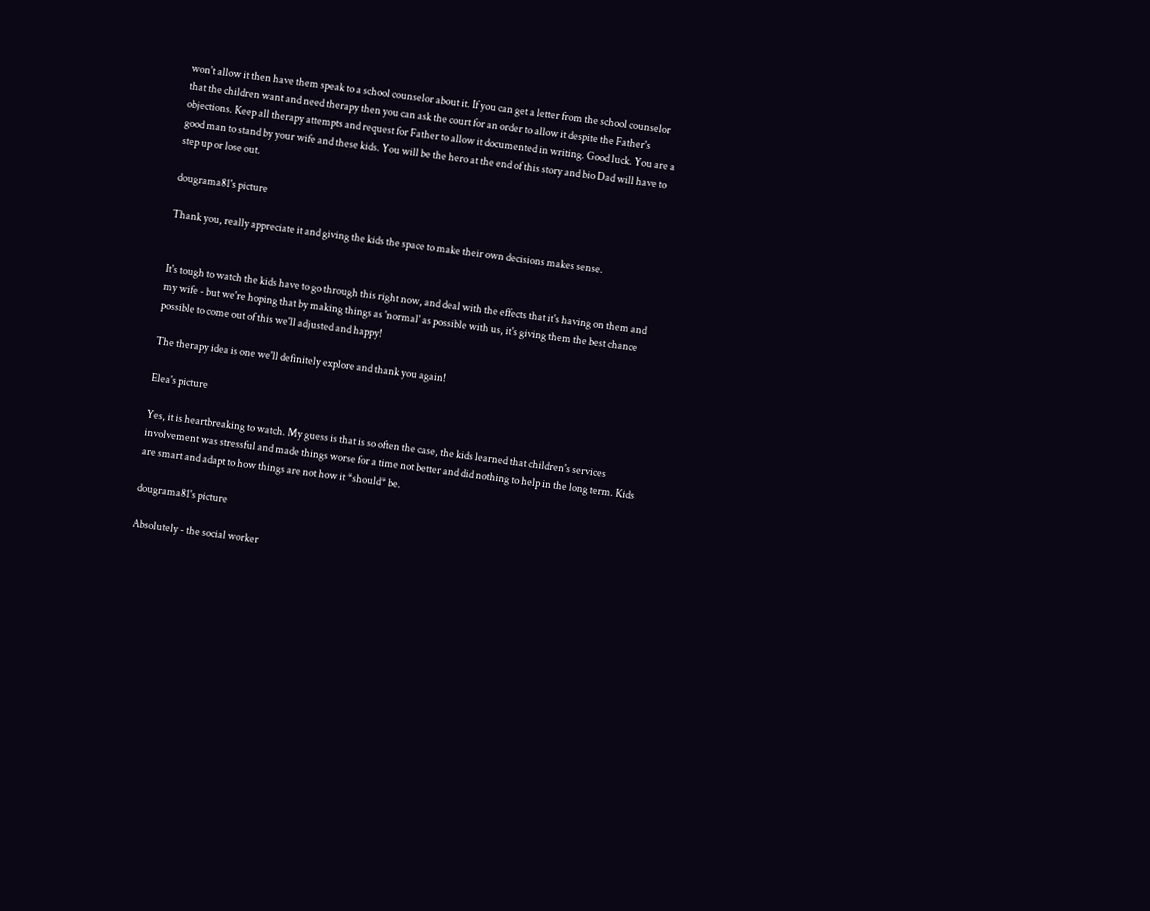won't allow it then have them speak to a school counselor about it. If you can get a letter from the school counselor that the children want and need therapy then you can ask the court for an order to allow it despite the Father's objections. Keep all therapy attempts and request for Father to allow it documented in writing. Good luck. You are a good man to stand by your wife and these kids. You will be the hero at the end of this story and bio Dad will have to step up or lose out.

dougrama81's picture

Thank you, really appreciate it and giving the kids the space to make their own decisions makes sense.


It's tough to watch the kids have to go through this right now, and deal with the effects that it's having on them and my wife - but we're hoping that by making things as 'normal' as possible with us, it's giving them the best chance possible to come out of this we'll adjusted and happy!

The therapy idea is one we'll definitely explore and thank you again!

Elea's picture

Yes, it is heartbreaking to watch. My guess is that is so often the case, the kids learned that children's services involvement was stressful and made things worse for a time not better and did nothing to help in the long term. Kids are smart and adapt to how things are not how it *should* be.

dougrama81's picture

Absolutely - the social worker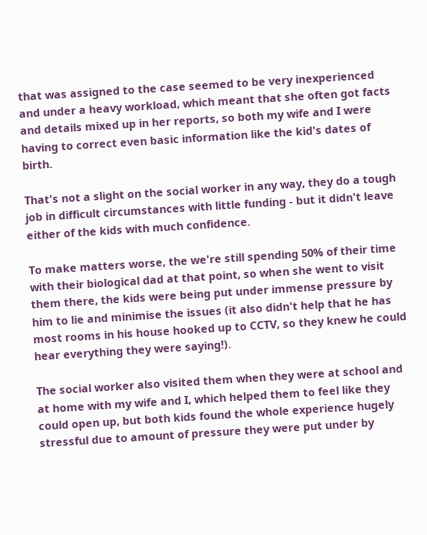that was assigned to the case seemed to be very inexperienced and under a heavy workload, which meant that she often got facts and details mixed up in her reports, so both my wife and I were having to correct even basic information like the kid's dates of birth.

That's not a slight on the social worker in any way, they do a tough job in difficult circumstances with little funding - but it didn't leave either of the kids with much confidence.

To make matters worse, the we're still spending 50% of their time with their biological dad at that point, so when she went to visit them there, the kids were being put under immense pressure by him to lie and minimise the issues (it also didn't help that he has most rooms in his house hooked up to CCTV, so they knew he could hear everything they were saying!).

The social worker also visited them when they were at school and at home with my wife and I, which helped them to feel like they could open up, but both kids found the whole experience hugely stressful due to amount of pressure they were put under by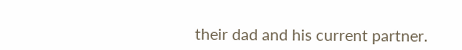their dad and his current partner.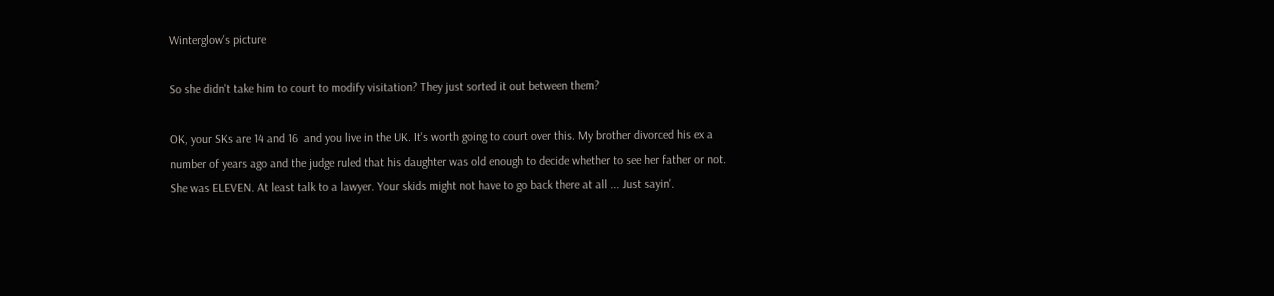Winterglow's picture

So she didn't take him to court to modify visitation? They just sorted it out between them?

OK, your SKs are 14 and 16  and you live in the UK. It's worth going to court over this. My brother divorced his ex a number of years ago and the judge ruled that his daughter was old enough to decide whether to see her father or not. She was ELEVEN. At least talk to a lawyer. Your skids might not have to go back there at all ... Just sayin'.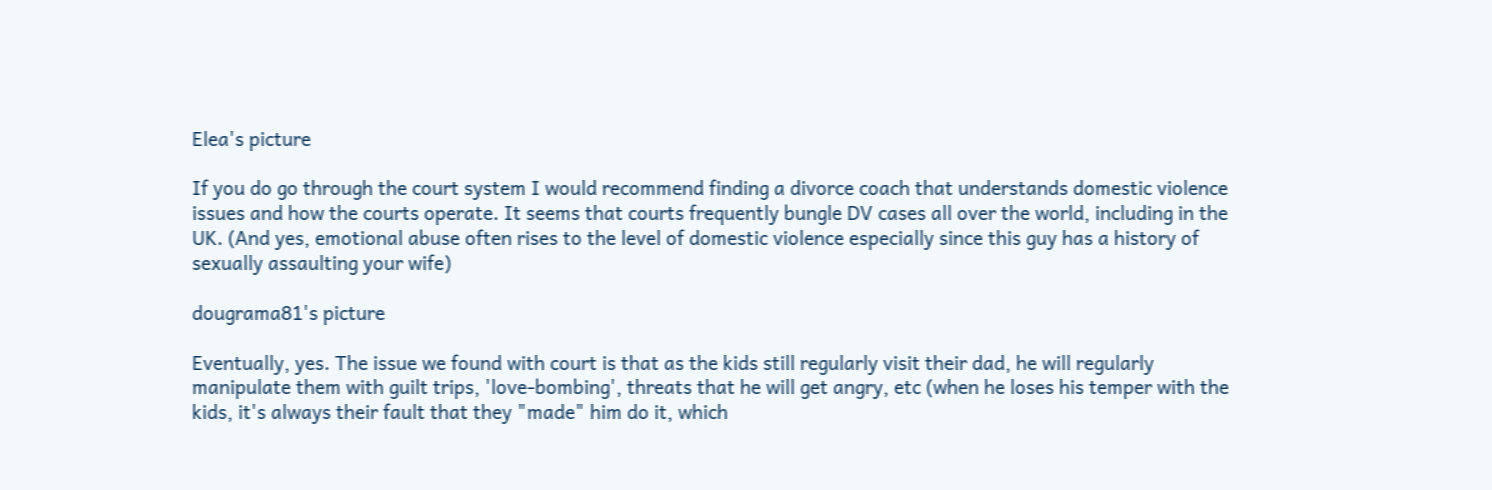Elea's picture

If you do go through the court system I would recommend finding a divorce coach that understands domestic violence issues and how the courts operate. It seems that courts frequently bungle DV cases all over the world, including in the UK. (And yes, emotional abuse often rises to the level of domestic violence especially since this guy has a history of sexually assaulting your wife)

dougrama81's picture

Eventually, yes. The issue we found with court is that as the kids still regularly visit their dad, he will regularly manipulate them with guilt trips, 'love-bombing', threats that he will get angry, etc (when he loses his temper with the kids, it's always their fault that they "made" him do it, which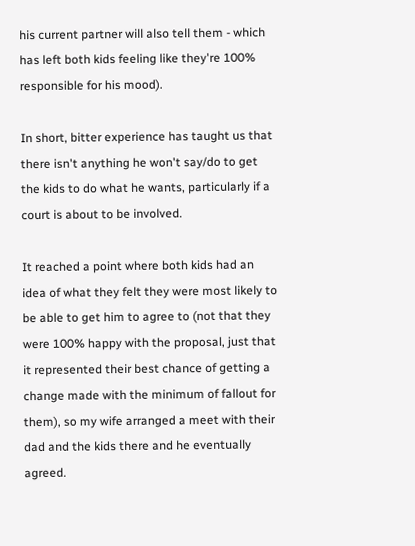his current partner will also tell them - which has left both kids feeling like they're 100% responsible for his mood).

In short, bitter experience has taught us that there isn't anything he won't say/do to get the kids to do what he wants, particularly if a court is about to be involved.

It reached a point where both kids had an idea of what they felt they were most likely to be able to get him to agree to (not that they were 100% happy with the proposal, just that it represented their best chance of getting a change made with the minimum of fallout for them), so my wife arranged a meet with their dad and the kids there and he eventually agreed.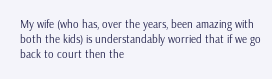My wife (who has, over the years, been amazing with both the kids) is understandably worried that if we go back to court then the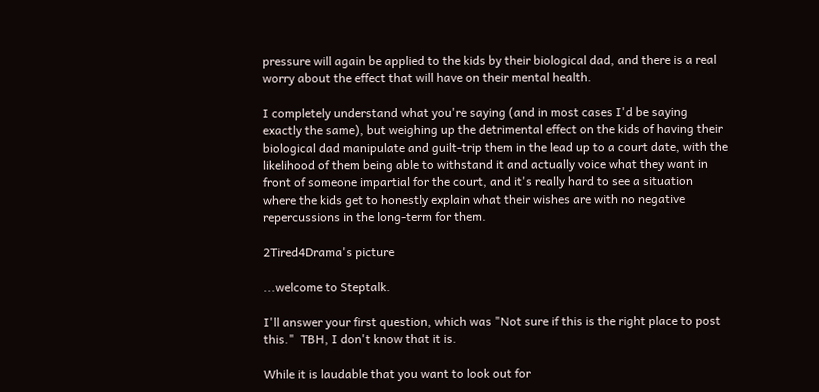pressure will again be applied to the kids by their biological dad, and there is a real worry about the effect that will have on their mental health.

I completely understand what you're saying (and in most cases I'd be saying exactly the same), but weighing up the detrimental effect on the kids of having their biological dad manipulate and guilt-trip them in the lead up to a court date, with the likelihood of them being able to withstand it and actually voice what they want in front of someone impartial for the court, and it's really hard to see a situation where the kids get to honestly explain what their wishes are with no negative repercussions in the long-term for them.

2Tired4Drama's picture

...welcome to Steptalk.

I'll answer your first question, which was "Not sure if this is the right place to post this."  TBH, I don't know that it is.

While it is laudable that you want to look out for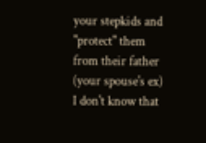your stepkids and "protect" them from their father (your spouse's ex) I don't know that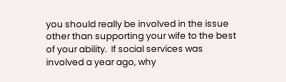you should really be involved in the issue other than supporting your wife to the best of your ability.  If social services was involved a year ago, why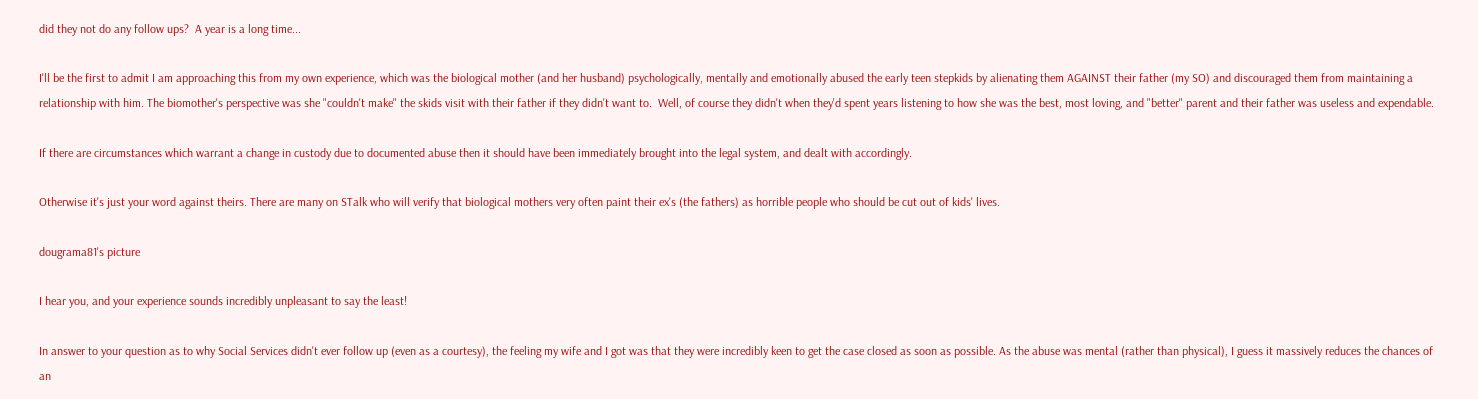did they not do any follow ups?  A year is a long time...

I'll be the first to admit I am approaching this from my own experience, which was the biological mother (and her husband) psychologically, mentally and emotionally abused the early teen stepkids by alienating them AGAINST their father (my SO) and discouraged them from maintaining a relationship with him. The biomother's perspective was she "couldn't make" the skids visit with their father if they didn't want to.  Well, of course they didn't when they'd spent years listening to how she was the best, most loving, and "better" parent and their father was useless and expendable.

If there are circumstances which warrant a change in custody due to documented abuse then it should have been immediately brought into the legal system, and dealt with accordingly.

Otherwise it's just your word against theirs. There are many on STalk who will verify that biological mothers very often paint their ex's (the fathers) as horrible people who should be cut out of kids' lives.

dougrama81's picture

I hear you, and your experience sounds incredibly unpleasant to say the least!

In answer to your question as to why Social Services didn't ever follow up (even as a courtesy), the feeling my wife and I got was that they were incredibly keen to get the case closed as soon as possible. As the abuse was mental (rather than physical), I guess it massively reduces the chances of an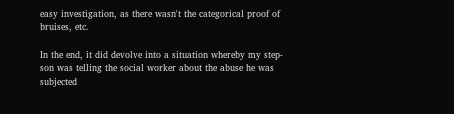easy investigation, as there wasn't the categorical proof of bruises, etc.

In the end, it did devolve into a situation whereby my step-son was telling the social worker about the abuse he was subjected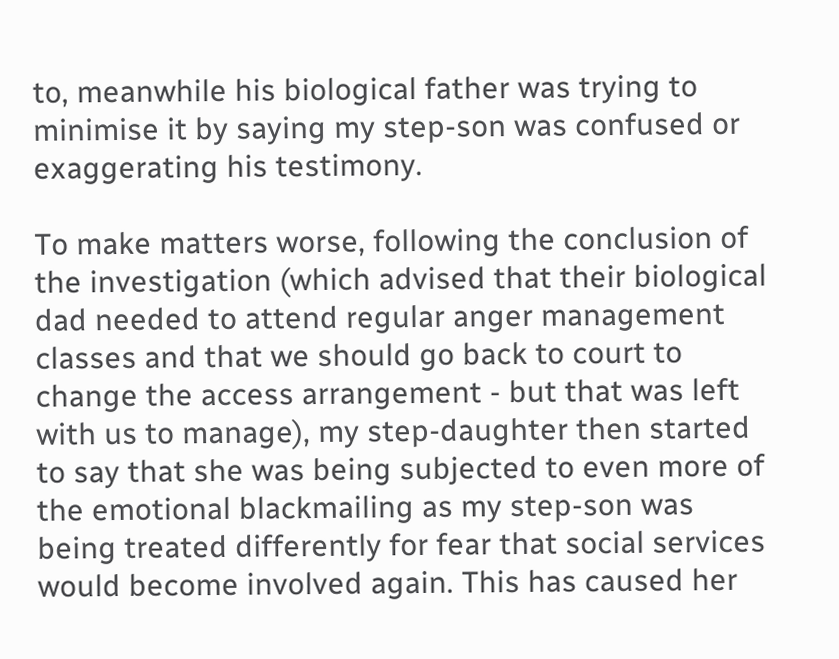to, meanwhile his biological father was trying to minimise it by saying my step-son was confused or exaggerating his testimony.

To make matters worse, following the conclusion of the investigation (which advised that their biological dad needed to attend regular anger management classes and that we should go back to court to change the access arrangement - but that was left with us to manage), my step-daughter then started to say that she was being subjected to even more of the emotional blackmailing as my step-son was being treated differently for fear that social services would become involved again. This has caused her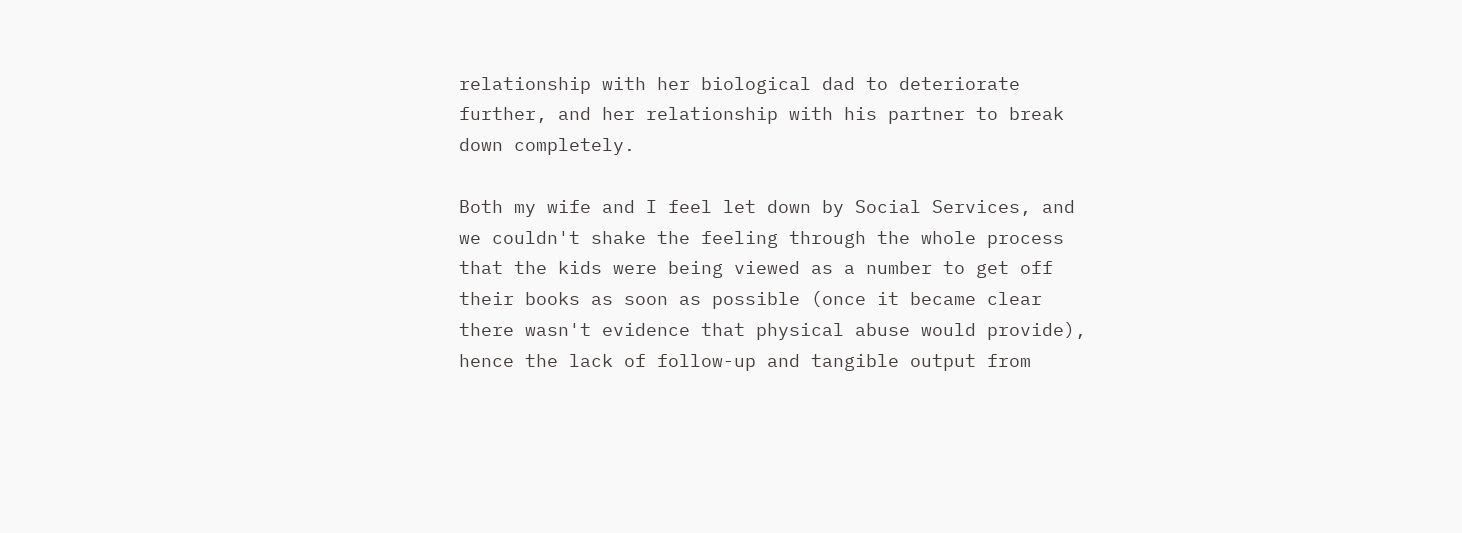relationship with her biological dad to deteriorate further, and her relationship with his partner to break down completely.

Both my wife and I feel let down by Social Services, and we couldn't shake the feeling through the whole process that the kids were being viewed as a number to get off their books as soon as possible (once it became clear there wasn't evidence that physical abuse would provide), hence the lack of follow-up and tangible output from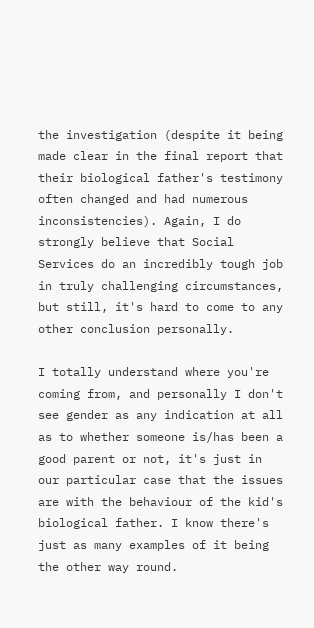the investigation (despite it being made clear in the final report that their biological father's testimony often changed and had numerous inconsistencies). Again, I do strongly believe that Social Services do an incredibly tough job in truly challenging circumstances, but still, it's hard to come to any other conclusion personally.

I totally understand where you're coming from, and personally I don't see gender as any indication at all as to whether someone is/has been a good parent or not, it's just in our particular case that the issues are with the behaviour of the kid's biological father. I know there's just as many examples of it being the other way round.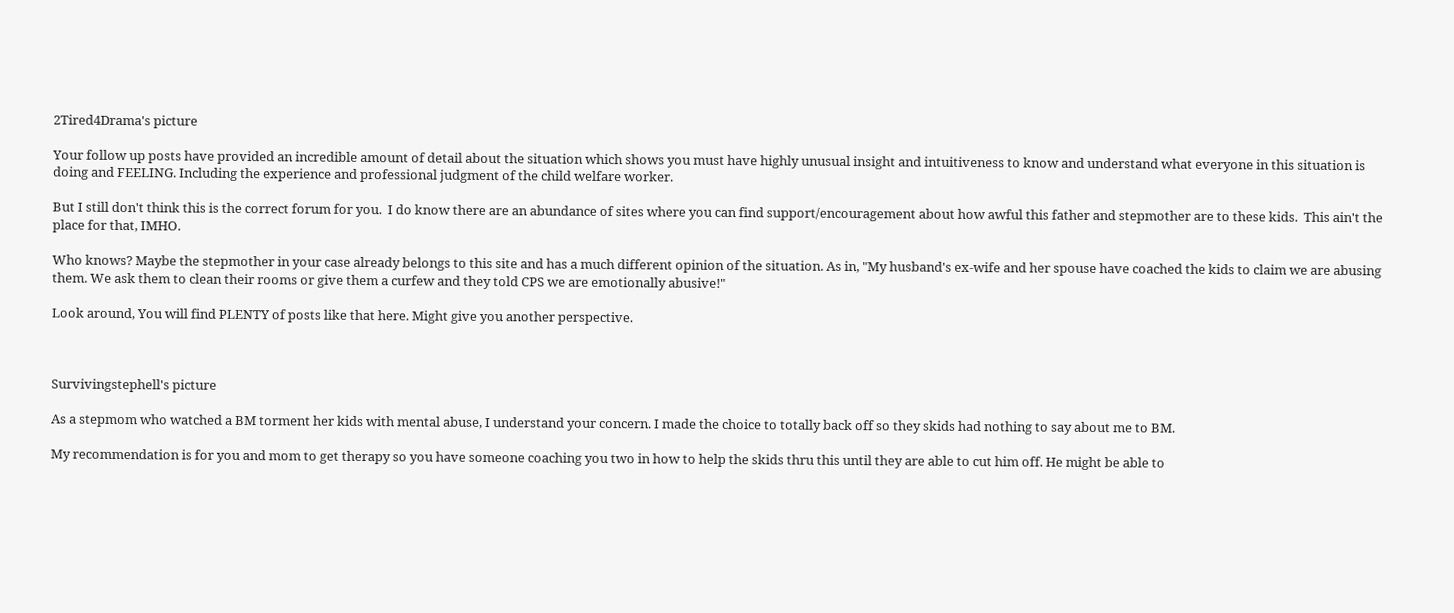2Tired4Drama's picture

Your follow up posts have provided an incredible amount of detail about the situation which shows you must have highly unusual insight and intuitiveness to know and understand what everyone in this situation is doing and FEELING. Including the experience and professional judgment of the child welfare worker.

But I still don't think this is the correct forum for you.  I do know there are an abundance of sites where you can find support/encouragement about how awful this father and stepmother are to these kids.  This ain't the place for that, IMHO.

Who knows? Maybe the stepmother in your case already belongs to this site and has a much different opinion of the situation. As in, "My husband's ex-wife and her spouse have coached the kids to claim we are abusing them. We ask them to clean their rooms or give them a curfew and they told CPS we are emotionally abusive!"

Look around, You will find PLENTY of posts like that here. Might give you another perspective.



Survivingstephell's picture

As a stepmom who watched a BM torment her kids with mental abuse, I understand your concern. I made the choice to totally back off so they skids had nothing to say about me to BM.

My recommendation is for you and mom to get therapy so you have someone coaching you two in how to help the skids thru this until they are able to cut him off. He might be able to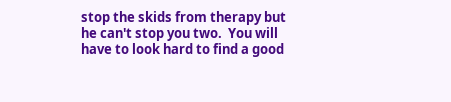stop the skids from therapy but he can't stop you two.  You will have to look hard to find a good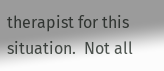therapist for this situation.  Not all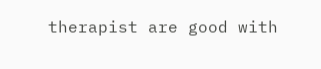therapist are good with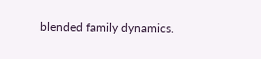blended family dynamics.